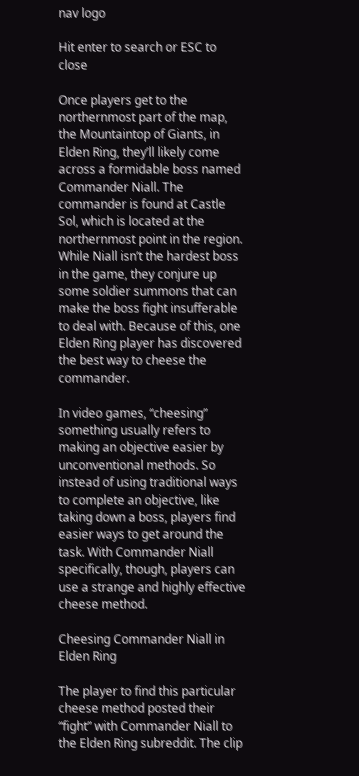nav logo

Hit enter to search or ESC to close

Once players get to the northernmost part of the map, the Mountaintop of Giants, in Elden Ring, they’ll likely come across a formidable boss named Commander Niall. The commander is found at Castle Sol, which is located at the northernmost point in the region. While Niall isn’t the hardest boss in the game, they conjure up some soldier summons that can make the boss fight insufferable to deal with. Because of this, one Elden Ring player has discovered the best way to cheese the commander.

In video games, “cheesing” something usually refers to making an objective easier by unconventional methods. So instead of using traditional ways to complete an objective, like taking down a boss, players find easier ways to get around the task. With Commander Niall specifically, though, players can use a strange and highly effective cheese method.

Cheesing Commander Niall in Elden Ring

The player to find this particular cheese method posted their “fight” with Commander Niall to the Elden Ring subreddit. The clip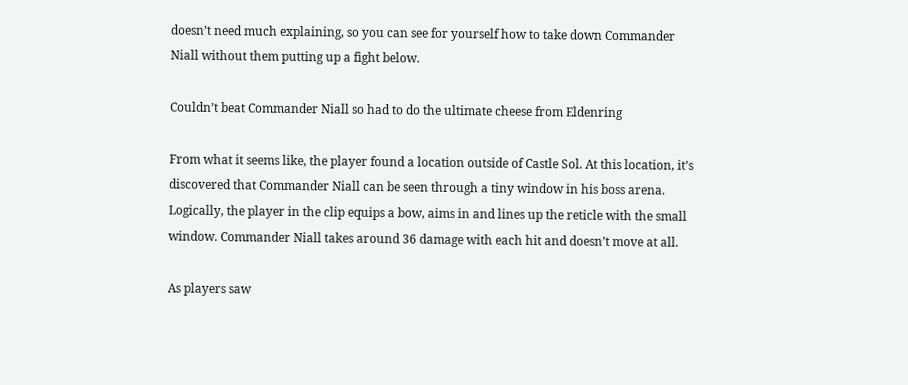doesn’t need much explaining, so you can see for yourself how to take down Commander Niall without them putting up a fight below.

Couldn’t beat Commander Niall so had to do the ultimate cheese from Eldenring

From what it seems like, the player found a location outside of Castle Sol. At this location, it’s discovered that Commander Niall can be seen through a tiny window in his boss arena. Logically, the player in the clip equips a bow, aims in and lines up the reticle with the small window. Commander Niall takes around 36 damage with each hit and doesn’t move at all.

As players saw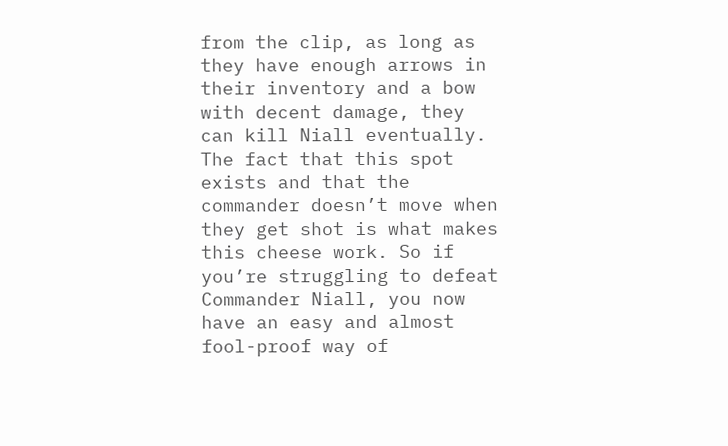from the clip, as long as they have enough arrows in their inventory and a bow with decent damage, they can kill Niall eventually. The fact that this spot exists and that the commander doesn’t move when they get shot is what makes this cheese work. So if you’re struggling to defeat Commander Niall, you now have an easy and almost fool-proof way of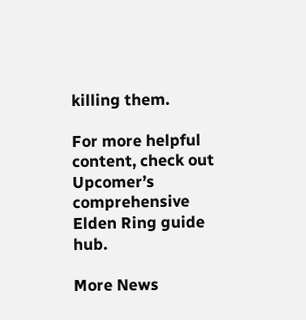killing them.

For more helpful content, check out Upcomer’s comprehensive Elden Ring guide hub.

More News